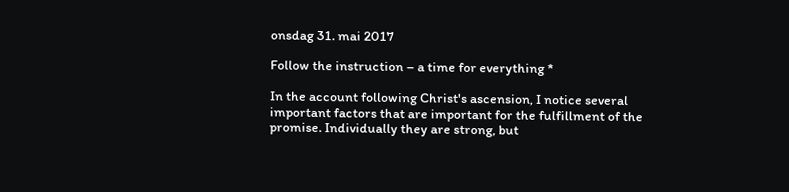onsdag 31. mai 2017

Follow the instruction – a time for everything *

In the account following Christ's ascension, I notice several important factors that are important for the fulfillment of the promise. Individually they are strong, but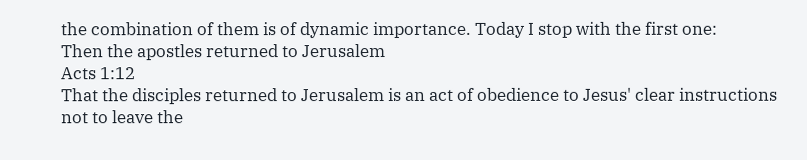the combination of them is of dynamic importance. Today I stop with the first one:
Then the apostles returned to Jerusalem
Acts 1:12
That the disciples returned to Jerusalem is an act of obedience to Jesus' clear instructions not to leave the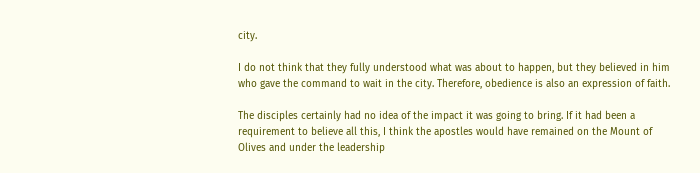city.

I do not think that they fully understood what was about to happen, but they believed in him who gave the command to wait in the city. Therefore, obedience is also an expression of faith.

The disciples certainly had no idea of the impact it was going to bring. If it had been a requirement to believe all this, I think the apostles would have remained on the Mount of Olives and under the leadership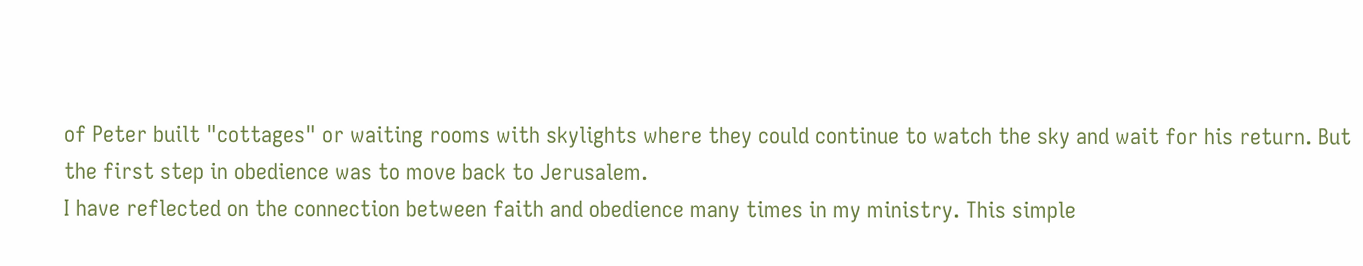of Peter built "cottages" or waiting rooms with skylights where they could continue to watch the sky and wait for his return. But the first step in obedience was to move back to Jerusalem.
I have reflected on the connection between faith and obedience many times in my ministry. This simple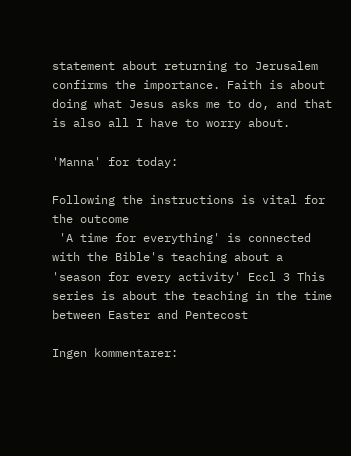statement about returning to Jerusalem confirms the importance. Faith is about doing what Jesus asks me to do, and that is also all I have to worry about.

'Manna' for today:

Following the instructions is vital for the outcome
 'A time for everything' is connected with the Bible's teaching about a 'season for every activity' Eccl 3 This series is about the teaching in the time between Easter and Pentecost

Ingen kommentarer: